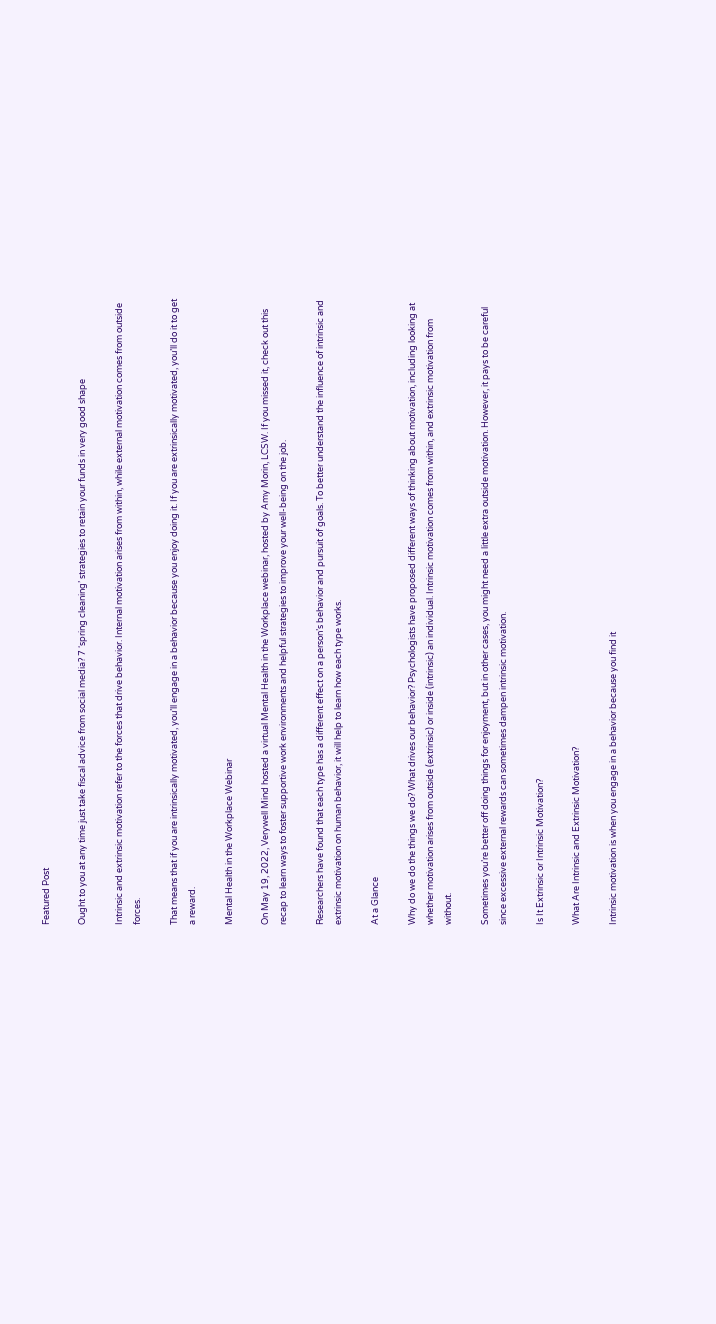Featured Post

Ought to you at any time just take fiscal advice from social media? 7 ‘spring cleaning’ strategies to retain your funds in very good shape

Intrinsic and extrinsic motivation refer to the forces that drive behavior. Internal motivation arises from within, while external motivation comes from outside forces.

That means that if you are intrinsically motivated, you’ll engage in a behavior because you enjoy doing it. If you are extrinsically motivated, you’ll do it to get a reward.

Mental Health in the Workplace Webinar

On May 19, 2022, Verywell Mind hosted a virtual Mental Health in the Workplace webinar, hosted by Amy Morin, LCSW. If you missed it, check out this recap to learn ways to foster supportive work environments and helpful strategies to improve your well-being on the job.

Researchers have found that each type has a different effect on a person’s behavior and pursuit of goals. To better understand the influence of intrinsic and extrinsic motivation on human behavior, it will help to learn how each type works.

At a Glance

Why do we do the things we do? What drives our behavior? Psychologists have proposed different ways of thinking about motivation, including looking at whether motivation arises from outside (extrinsic) or inside (intrinsic) an individual. Intrinsic motivation comes from within, and extrinsic motivation from without.

Sometimes you’re better off doing things for enjoyment, but in other cases, you might need a little extra outside motivation. However, it pays to be careful since excessive external rewards can sometimes dampen intrinsic motivation.

Is It Extrinsic or Intrinsic Motivation?

What Are Intrinsic and Extrinsic Motivation?

Intrinsic motivation is when you engage in a behavior because you find it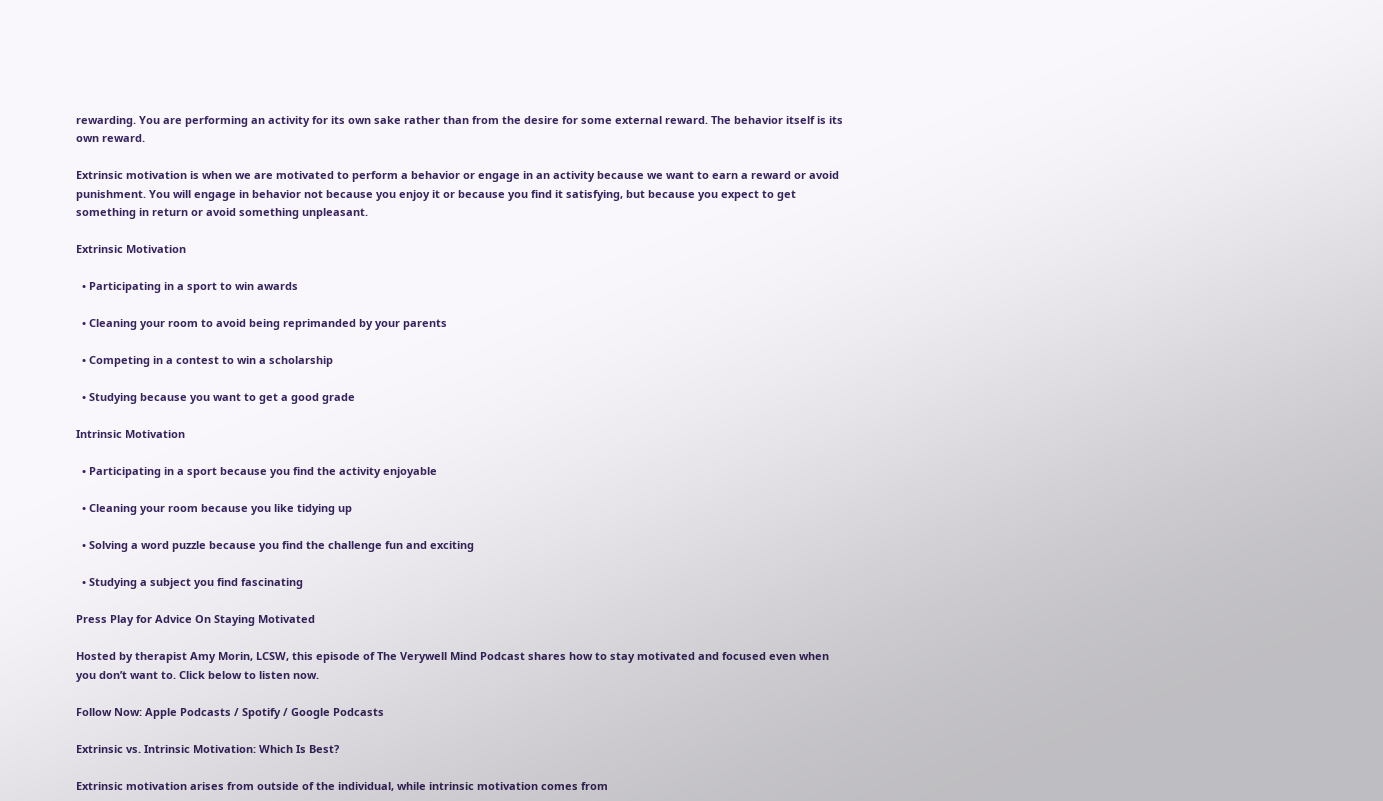rewarding. You are performing an activity for its own sake rather than from the desire for some external reward. The behavior itself is its own reward.

Extrinsic motivation is when we are motivated to perform a behavior or engage in an activity because we want to earn a reward or avoid punishment. You will engage in behavior not because you enjoy it or because you find it satisfying, but because you expect to get something in return or avoid something unpleasant.

Extrinsic Motivation

  • Participating in a sport to win awards

  • Cleaning your room to avoid being reprimanded by your parents

  • Competing in a contest to win a scholarship

  • Studying because you want to get a good grade

Intrinsic Motivation

  • Participating in a sport because you find the activity enjoyable

  • Cleaning your room because you like tidying up

  • Solving a word puzzle because you find the challenge fun and exciting

  • Studying a subject you find fascinating

Press Play for Advice On Staying Motivated

Hosted by therapist Amy Morin, LCSW, this episode of The Verywell Mind Podcast shares how to stay motivated and focused even when you don’t want to. Click below to listen now.

Follow Now: Apple Podcasts / Spotify / Google Podcasts

Extrinsic vs. Intrinsic Motivation: Which Is Best?

Extrinsic motivation arises from outside of the individual, while intrinsic motivation comes from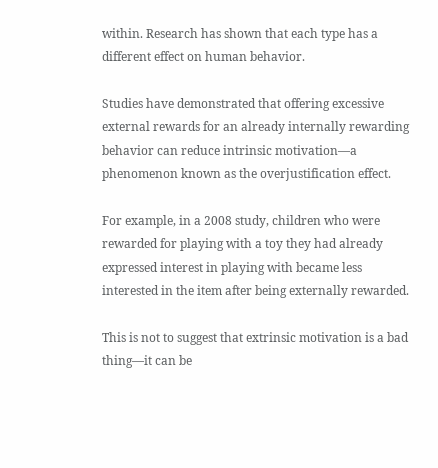within. Research has shown that each type has a different effect on human behavior.

Studies have demonstrated that offering excessive external rewards for an already internally rewarding behavior can reduce intrinsic motivation—a phenomenon known as the overjustification effect.

For example, in a 2008 study, children who were rewarded for playing with a toy they had already expressed interest in playing with became less interested in the item after being externally rewarded.

This is not to suggest that extrinsic motivation is a bad thing—it can be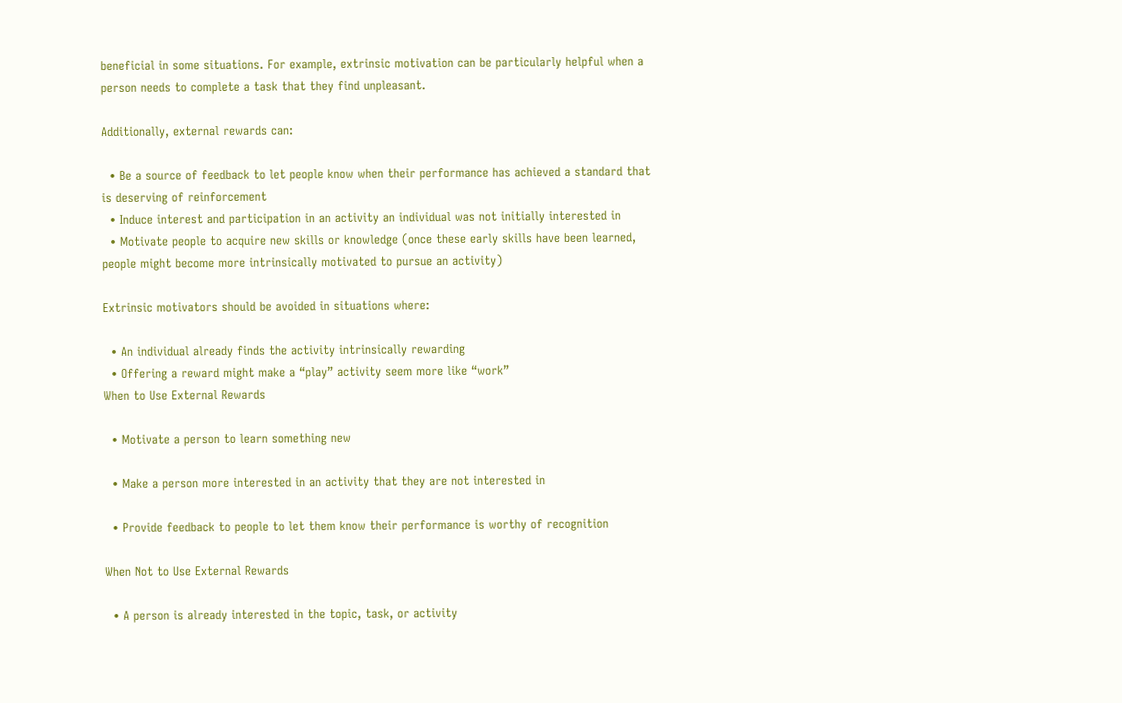beneficial in some situations. For example, extrinsic motivation can be particularly helpful when a person needs to complete a task that they find unpleasant.

Additionally, external rewards can:

  • Be a source of feedback to let people know when their performance has achieved a standard that is deserving of reinforcement
  • Induce interest and participation in an activity an individual was not initially interested in
  • Motivate people to acquire new skills or knowledge (once these early skills have been learned, people might become more intrinsically motivated to pursue an activity)

Extrinsic motivators should be avoided in situations where:

  • An individual already finds the activity intrinsically rewarding
  • Offering a reward might make a “play” activity seem more like “work”
When to Use External Rewards

  • Motivate a person to learn something new

  • Make a person more interested in an activity that they are not interested in

  • Provide feedback to people to let them know their performance is worthy of recognition

When Not to Use External Rewards

  • A person is already interested in the topic, task, or activity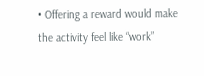• Offering a reward would make the activity feel like “work”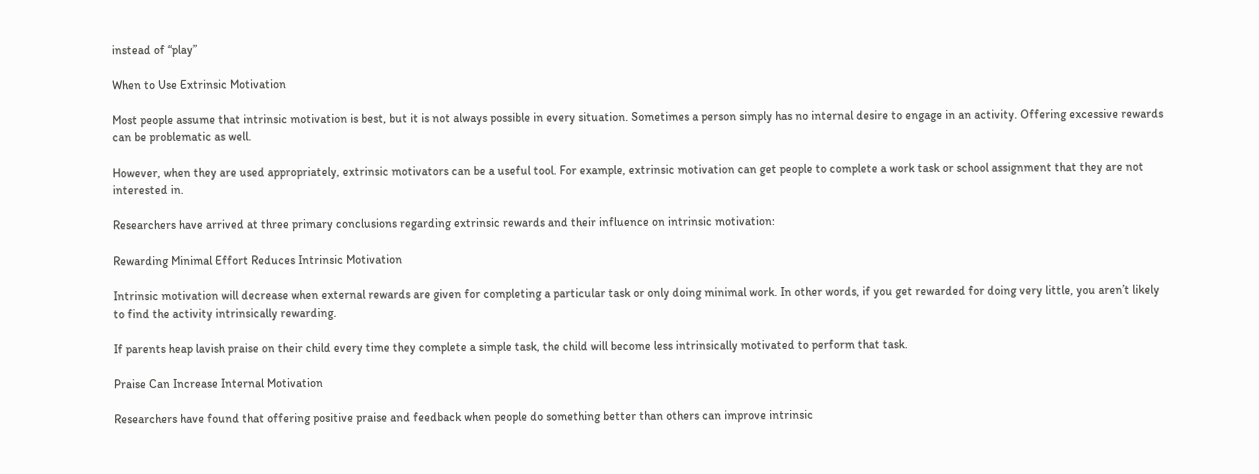instead of “play”

When to Use Extrinsic Motivation

Most people assume that intrinsic motivation is best, but it is not always possible in every situation. Sometimes a person simply has no internal desire to engage in an activity. Offering excessive rewards can be problematic as well.

However, when they are used appropriately, extrinsic motivators can be a useful tool. For example, extrinsic motivation can get people to complete a work task or school assignment that they are not interested in.

Researchers have arrived at three primary conclusions regarding extrinsic rewards and their influence on intrinsic motivation:

Rewarding Minimal Effort Reduces Intrinsic Motivation

Intrinsic motivation will decrease when external rewards are given for completing a particular task or only doing minimal work. In other words, if you get rewarded for doing very little, you aren’t likely to find the activity intrinsically rewarding.

If parents heap lavish praise on their child every time they complete a simple task, the child will become less intrinsically motivated to perform that task.

Praise Can Increase Internal Motivation

Researchers have found that offering positive praise and feedback when people do something better than others can improve intrinsic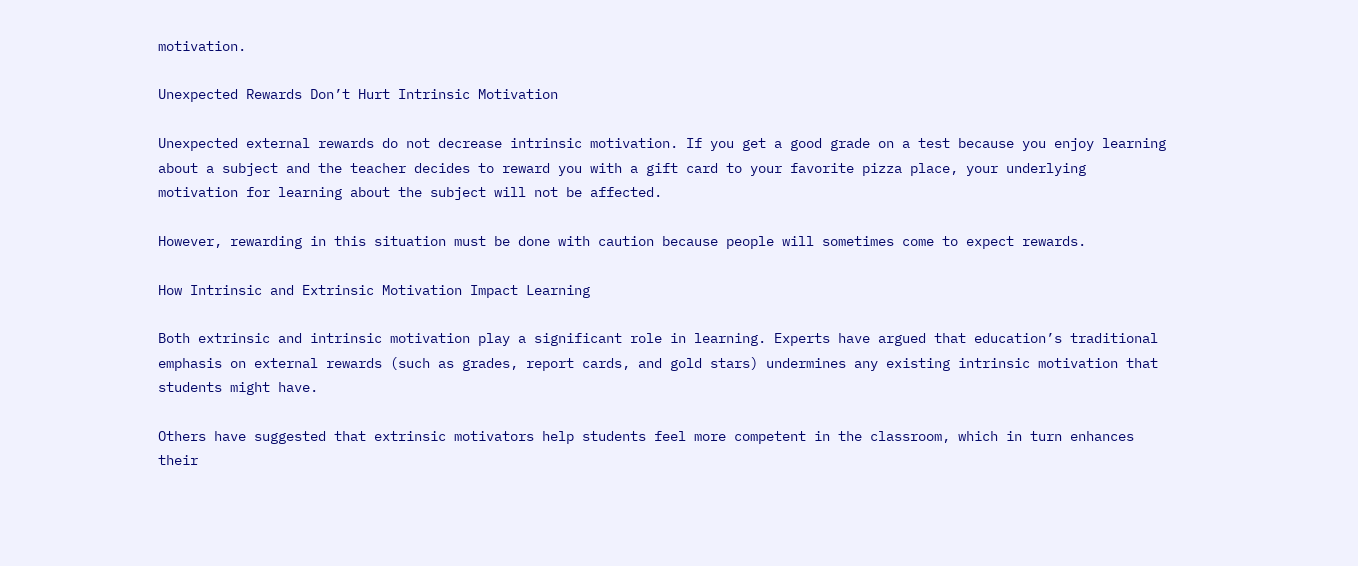motivation.

Unexpected Rewards Don’t Hurt Intrinsic Motivation

Unexpected external rewards do not decrease intrinsic motivation. If you get a good grade on a test because you enjoy learning about a subject and the teacher decides to reward you with a gift card to your favorite pizza place, your underlying motivation for learning about the subject will not be affected.

However, rewarding in this situation must be done with caution because people will sometimes come to expect rewards.

How Intrinsic and Extrinsic Motivation Impact Learning

Both extrinsic and intrinsic motivation play a significant role in learning. Experts have argued that education’s traditional emphasis on external rewards (such as grades, report cards, and gold stars) undermines any existing intrinsic motivation that students might have.

Others have suggested that extrinsic motivators help students feel more competent in the classroom, which in turn enhances their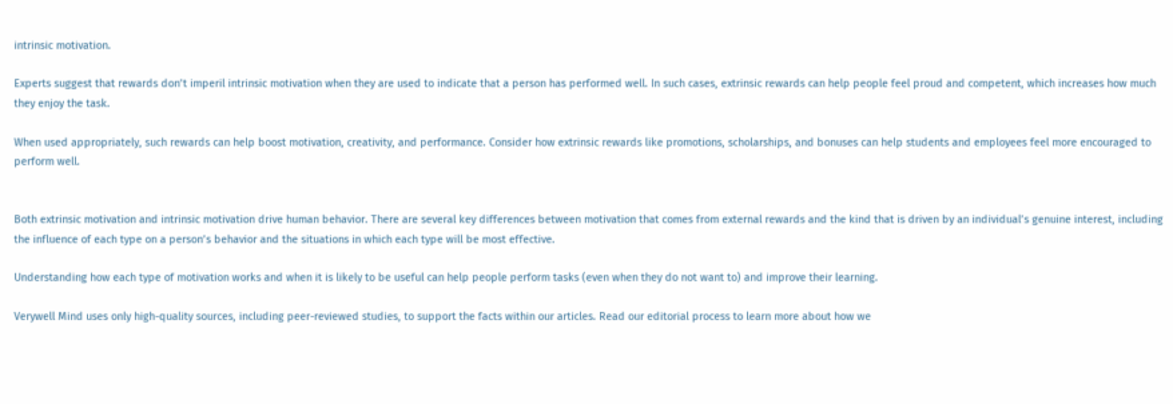intrinsic motivation.

Experts suggest that rewards don’t imperil intrinsic motivation when they are used to indicate that a person has performed well. In such cases, extrinsic rewards can help people feel proud and competent, which increases how much they enjoy the task.

When used appropriately, such rewards can help boost motivation, creativity, and performance. Consider how extrinsic rewards like promotions, scholarships, and bonuses can help students and employees feel more encouraged to perform well.


Both extrinsic motivation and intrinsic motivation drive human behavior. There are several key differences between motivation that comes from external rewards and the kind that is driven by an individual’s genuine interest, including the influence of each type on a person’s behavior and the situations in which each type will be most effective.

Understanding how each type of motivation works and when it is likely to be useful can help people perform tasks (even when they do not want to) and improve their learning.

Verywell Mind uses only high-quality sources, including peer-reviewed studies, to support the facts within our articles. Read our editorial process to learn more about how we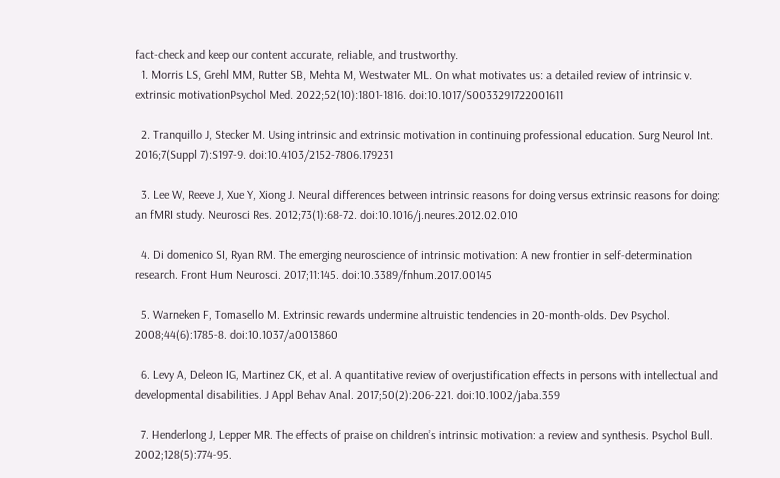fact-check and keep our content accurate, reliable, and trustworthy.
  1. Morris LS, Grehl MM, Rutter SB, Mehta M, Westwater ML. On what motivates us: a detailed review of intrinsic v. extrinsic motivationPsychol Med. 2022;52(10):1801-1816. doi:10.1017/S0033291722001611

  2. Tranquillo J, Stecker M. Using intrinsic and extrinsic motivation in continuing professional education. Surg Neurol Int. 2016;7(Suppl 7):S197-9. doi:10.4103/2152-7806.179231

  3. Lee W, Reeve J, Xue Y, Xiong J. Neural differences between intrinsic reasons for doing versus extrinsic reasons for doing: an fMRI study. Neurosci Res. 2012;73(1):68-72. doi:10.1016/j.neures.2012.02.010

  4. Di domenico SI, Ryan RM. The emerging neuroscience of intrinsic motivation: A new frontier in self-determination research. Front Hum Neurosci. 2017;11:145. doi:10.3389/fnhum.2017.00145

  5. Warneken F, Tomasello M. Extrinsic rewards undermine altruistic tendencies in 20-month-olds. Dev Psychol. 2008;44(6):1785-8. doi:10.1037/a0013860

  6. Levy A, Deleon IG, Martinez CK, et al. A quantitative review of overjustification effects in persons with intellectual and developmental disabilities. J Appl Behav Anal. 2017;50(2):206-221. doi:10.1002/jaba.359

  7. Henderlong J, Lepper MR. The effects of praise on children’s intrinsic motivation: a review and synthesis. Psychol Bull. 2002;128(5):774-95.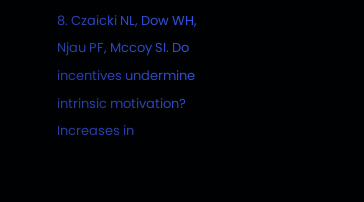8. Czaicki NL, Dow WH, Njau PF, Mccoy SI. Do incentives undermine intrinsic motivation? Increases in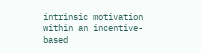intrinsic motivation within an incentive-based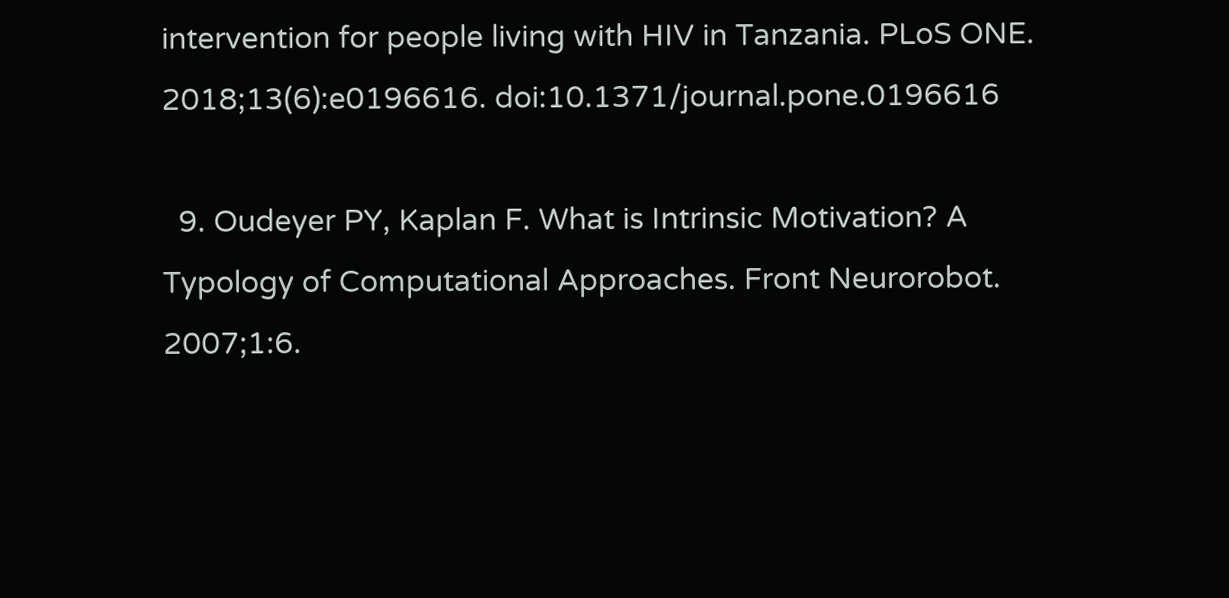intervention for people living with HIV in Tanzania. PLoS ONE. 2018;13(6):e0196616. doi:10.1371/journal.pone.0196616

  9. Oudeyer PY, Kaplan F. What is Intrinsic Motivation? A Typology of Computational Approaches. Front Neurorobot. 2007;1:6.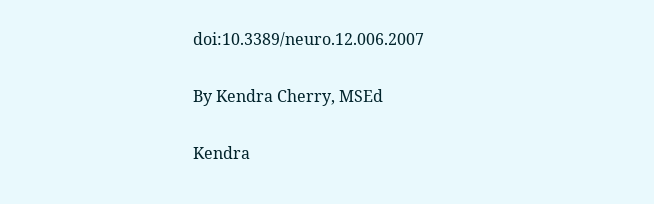doi:10.3389/neuro.12.006.2007

By Kendra Cherry, MSEd

Kendra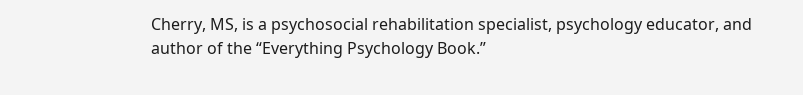Cherry, MS, is a psychosocial rehabilitation specialist, psychology educator, and author of the “Everything Psychology Book.”